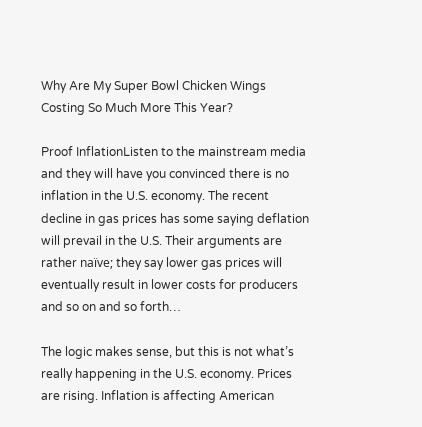Why Are My Super Bowl Chicken Wings Costing So Much More This Year?

Proof InflationListen to the mainstream media and they will have you convinced there is no inflation in the U.S. economy. The recent decline in gas prices has some saying deflation will prevail in the U.S. Their arguments are rather naïve; they say lower gas prices will eventually result in lower costs for producers and so on and so forth…

The logic makes sense, but this is not what’s really happening in the U.S. economy. Prices are rising. Inflation is affecting American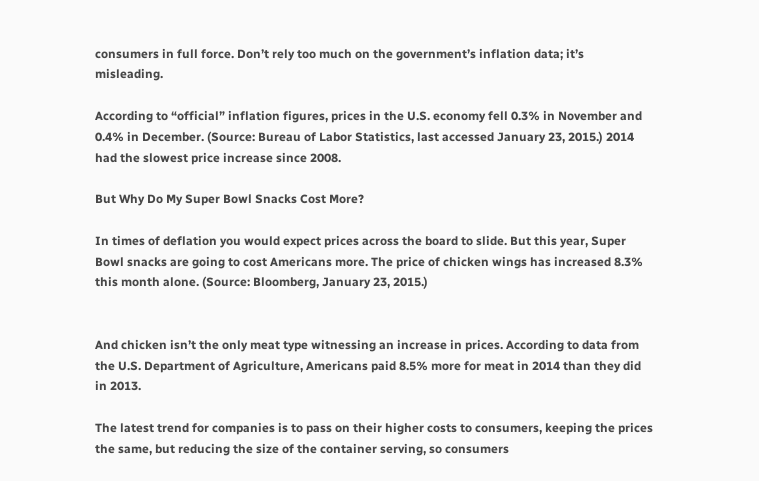consumers in full force. Don’t rely too much on the government’s inflation data; it’s misleading.

According to “official” inflation figures, prices in the U.S. economy fell 0.3% in November and 0.4% in December. (Source: Bureau of Labor Statistics, last accessed January 23, 2015.) 2014 had the slowest price increase since 2008.

But Why Do My Super Bowl Snacks Cost More?

In times of deflation you would expect prices across the board to slide. But this year, Super Bowl snacks are going to cost Americans more. The price of chicken wings has increased 8.3% this month alone. (Source: Bloomberg, January 23, 2015.)


And chicken isn’t the only meat type witnessing an increase in prices. According to data from the U.S. Department of Agriculture, Americans paid 8.5% more for meat in 2014 than they did in 2013.

The latest trend for companies is to pass on their higher costs to consumers, keeping the prices the same, but reducing the size of the container serving, so consumers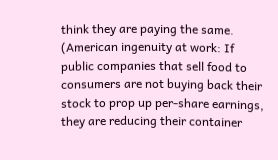think they are paying the same. (American ingenuity at work: If public companies that sell food to consumers are not buying back their stock to prop up per-share earnings, they are reducing their container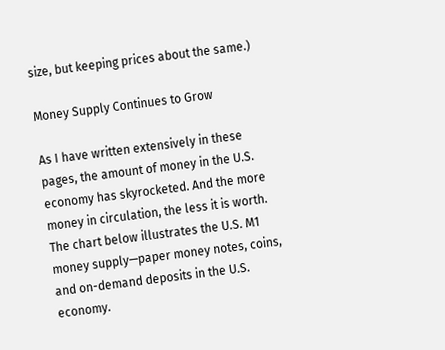size, but keeping prices about the same.)

Money Supply Continues to Grow

As I have written extensively in these pages, the amount of money in the U.S. economy has skyrocketed. And the more money in circulation, the less it is worth. The chart below illustrates the U.S. M1 money supply—paper money notes, coins, and on-demand deposits in the U.S. economy.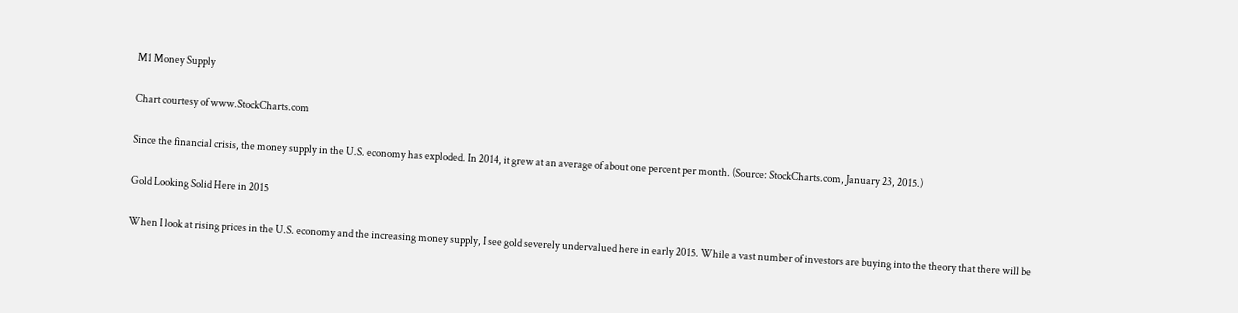M1 Money Supply

Chart courtesy of www.StockCharts.com

Since the financial crisis, the money supply in the U.S. economy has exploded. In 2014, it grew at an average of about one percent per month. (Source: StockCharts.com, January 23, 2015.)

Gold Looking Solid Here in 2015

When I look at rising prices in the U.S. economy and the increasing money supply, I see gold severely undervalued here in early 2015. While a vast number of investors are buying into the theory that there will be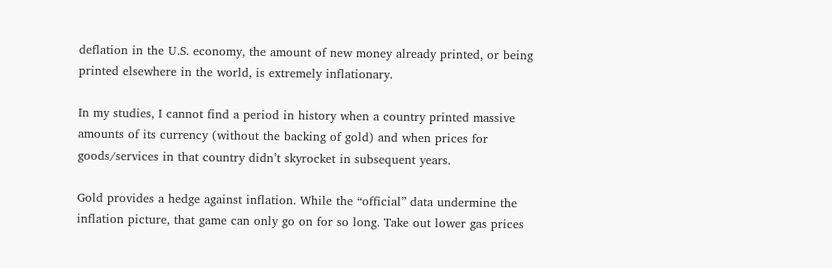deflation in the U.S. economy, the amount of new money already printed, or being printed elsewhere in the world, is extremely inflationary.

In my studies, I cannot find a period in history when a country printed massive amounts of its currency (without the backing of gold) and when prices for goods/services in that country didn’t skyrocket in subsequent years.

Gold provides a hedge against inflation. While the “official” data undermine the inflation picture, that game can only go on for so long. Take out lower gas prices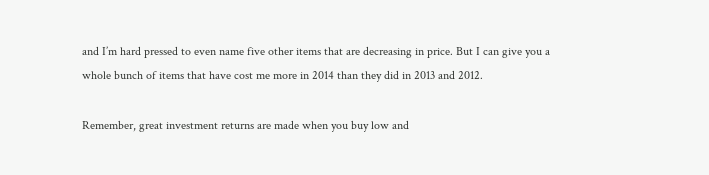and I’m hard pressed to even name five other items that are decreasing in price. But I can give you a whole bunch of items that have cost me more in 2014 than they did in 2013 and 2012.

Remember, great investment returns are made when you buy low and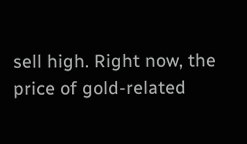sell high. Right now, the price of gold-related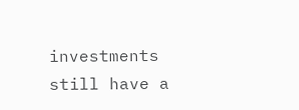investments still have a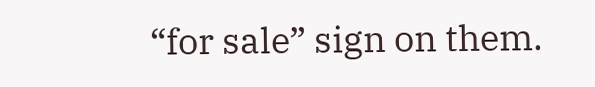“for sale” sign on them.